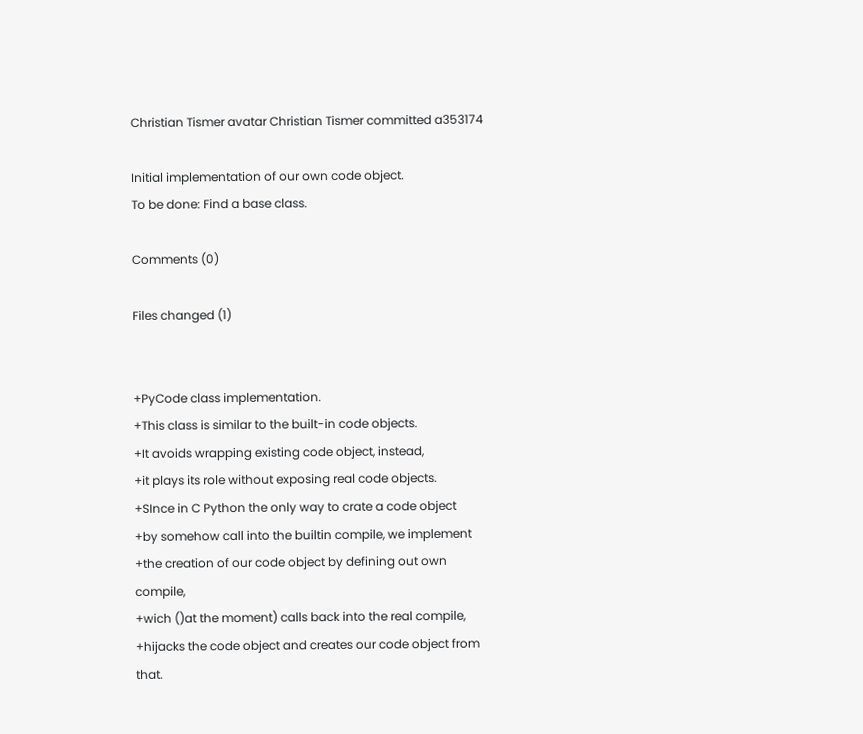Christian Tismer avatar Christian Tismer committed a353174

Initial implementation of our own code object.
To be done: Find a base class.

Comments (0)

Files changed (1)


+PyCode class implementation.
+This class is similar to the built-in code objects.
+It avoids wrapping existing code object, instead,
+it plays its role without exposing real code objects.
+SInce in C Python the only way to crate a code object
+by somehow call into the builtin compile, we implement
+the creation of our code object by defining out own compile,
+wich ()at the moment) calls back into the real compile,
+hijacks the code object and creates our code object from that.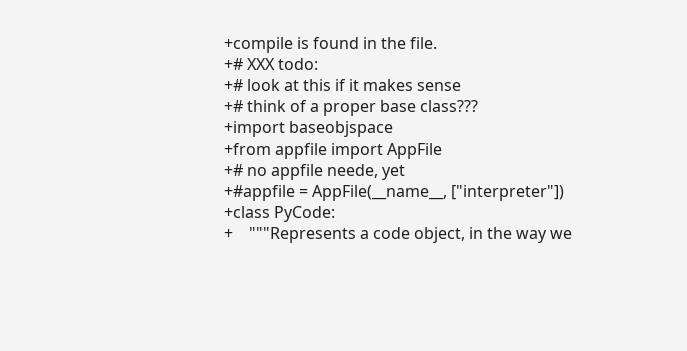+compile is found in the file.
+# XXX todo:
+# look at this if it makes sense
+# think of a proper base class???
+import baseobjspace
+from appfile import AppFile
+# no appfile neede, yet
+#appfile = AppFile(__name__, ["interpreter"])
+class PyCode:
+    """Represents a code object, in the way we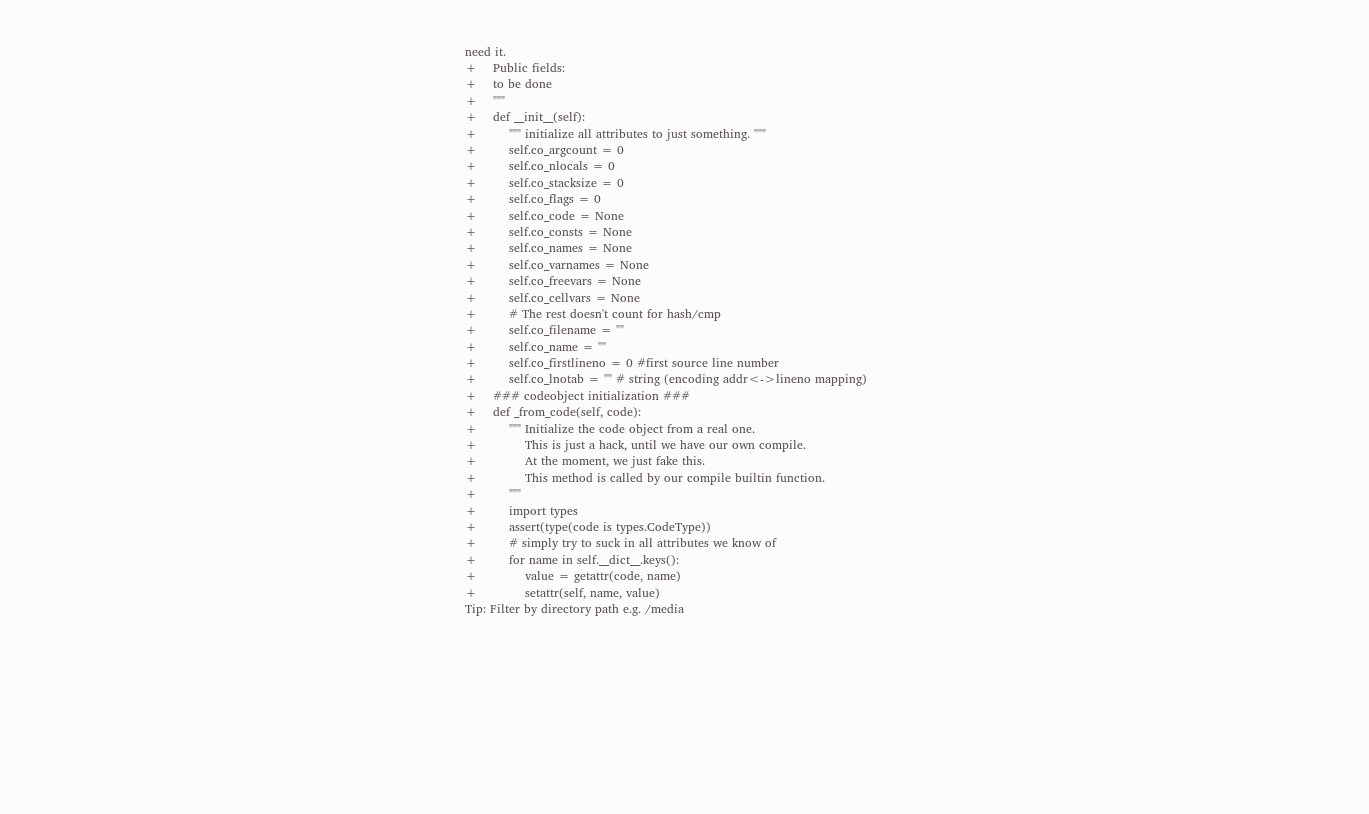need it.
+    Public fields:
+    to be done
+    """
+    def __init__(self):
+        """ initialize all attributes to just something. """
+        self.co_argcount = 0
+        self.co_nlocals = 0
+        self.co_stacksize = 0
+        self.co_flags = 0
+        self.co_code = None
+        self.co_consts = None
+        self.co_names = None
+        self.co_varnames = None
+        self.co_freevars = None
+        self.co_cellvars = None
+        # The rest doesn't count for hash/cmp
+        self.co_filename = ""
+        self.co_name = ""
+        self.co_firstlineno = 0 #first source line number
+        self.co_lnotab = "" # string (encoding addr<->lineno mapping)
+    ### codeobject initialization ###
+    def _from_code(self, code):
+        """ Initialize the code object from a real one.
+            This is just a hack, until we have our own compile.
+            At the moment, we just fake this.
+            This method is called by our compile builtin function.
+        """
+        import types
+        assert(type(code is types.CodeType))
+        # simply try to suck in all attributes we know of
+        for name in self.__dict__.keys():
+            value = getattr(code, name)
+            setattr(self, name, value)
Tip: Filter by directory path e.g. /media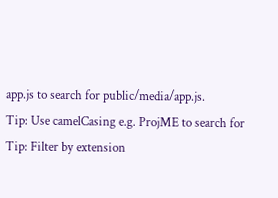app.js to search for public/media/app.js.
Tip: Use camelCasing e.g. ProjME to search for
Tip: Filter by extension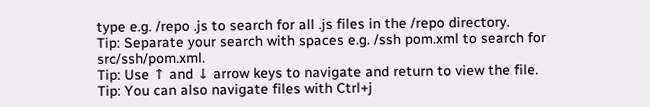type e.g. /repo .js to search for all .js files in the /repo directory.
Tip: Separate your search with spaces e.g. /ssh pom.xml to search for src/ssh/pom.xml.
Tip: Use ↑ and ↓ arrow keys to navigate and return to view the file.
Tip: You can also navigate files with Ctrl+j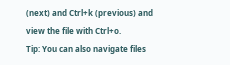(next) and Ctrl+k (previous) and view the file with Ctrl+o.
Tip: You can also navigate files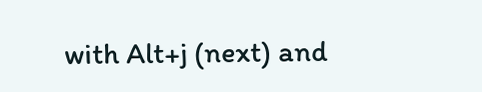with Alt+j (next) and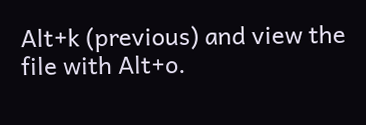Alt+k (previous) and view the file with Alt+o.